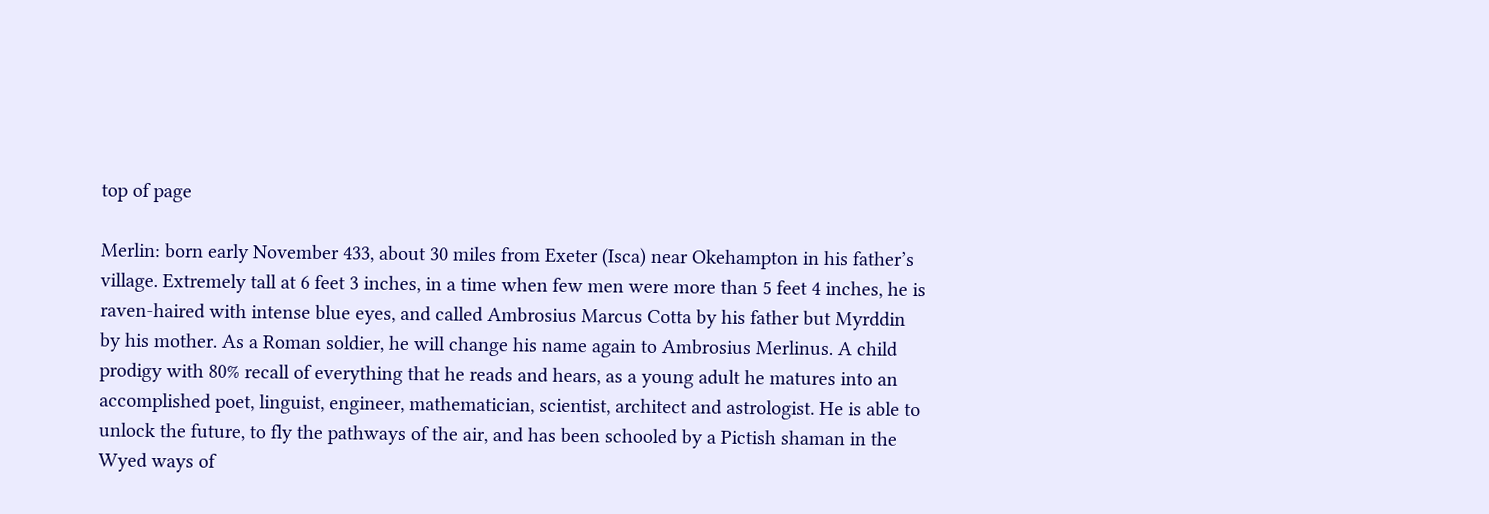top of page

Merlin: born early November 433, about 30 miles from Exeter (Isca) near Okehampton in his father’s village. Extremely tall at 6 feet 3 inches, in a time when few men were more than 5 feet 4 inches, he is raven-haired with intense blue eyes, and called Ambrosius Marcus Cotta by his father but Myrddin by his mother. As a Roman soldier, he will change his name again to Ambrosius Merlinus. A child prodigy with 80% recall of everything that he reads and hears, as a young adult he matures into an accomplished poet, linguist, engineer, mathematician, scientist, architect and astrologist. He is able to unlock the future, to fly the pathways of the air, and has been schooled by a Pictish shaman in the Wyed ways of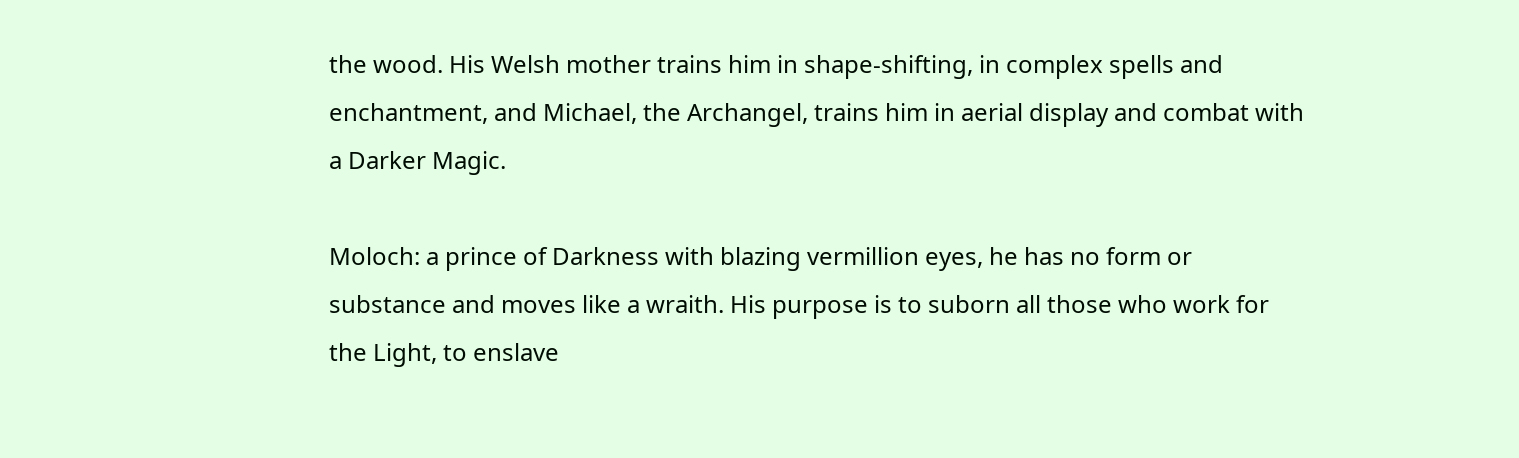the wood. His Welsh mother trains him in shape-shifting, in complex spells and enchantment, and Michael, the Archangel, trains him in aerial display and combat with a Darker Magic.

Moloch: a prince of Darkness with blazing vermillion eyes, he has no form or substance and moves like a wraith. His purpose is to suborn all those who work for the Light, to enslave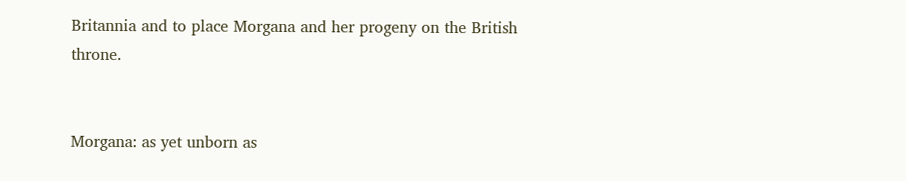Britannia and to place Morgana and her progeny on the British throne.


Morgana: as yet unborn as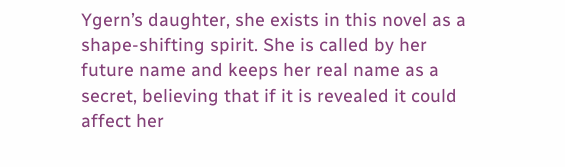Ygern’s daughter, she exists in this novel as a shape-shifting spirit. She is called by her future name and keeps her real name as a secret, believing that if it is revealed it could affect her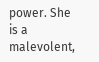power. She is a malevolent,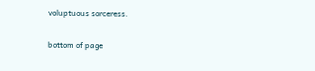voluptuous sorceress.

bottom of page